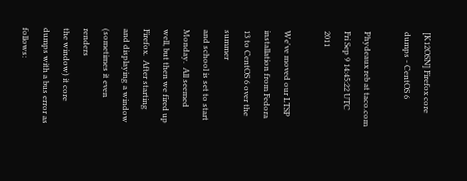[K12OSN] Firefox core dumps - CentOS 6

Phydeaux reb at taco.com
Fri Sep 9 14:45:22 UTC 2011

We've moved our LTSP installation from Fedora 13 to CentOS 6 over the summer
and school is set to start Monday.  All seemed well, but then we fired up
Firefox.  After starting and displaying a window (sometimes it even renders
the window) it core dumps with a bus error as follows: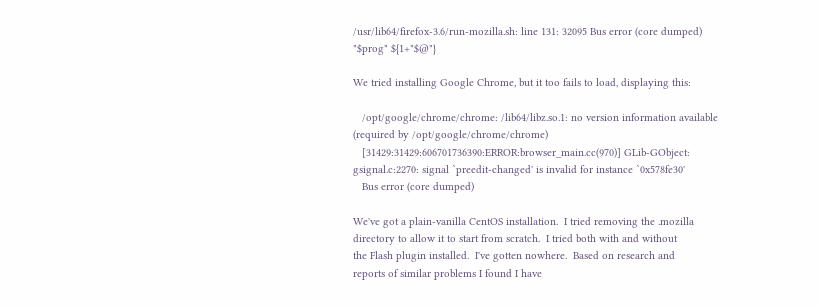/usr/lib64/firefox-3.6/run-mozilla.sh: line 131: 32095 Bus error (core dumped)
"$prog" ${1+"$@"}

We tried installing Google Chrome, but it too fails to load, displaying this:

   /opt/google/chrome/chrome: /lib64/libz.so.1: no version information available
(required by /opt/google/chrome/chrome)
   [31429:31429:606701736390:ERROR:browser_main.cc(970)] GLib-GObject:
gsignal.c:2270: signal `preedit-changed' is invalid for instance `0x578fe30'
   Bus error (core dumped)

We've got a plain-vanilla CentOS installation.  I tried removing the .mozilla
directory to allow it to start from scratch.  I tried both with and without
the Flash plugin installed.  I've gotten nowhere.  Based on research and
reports of similar problems I found I have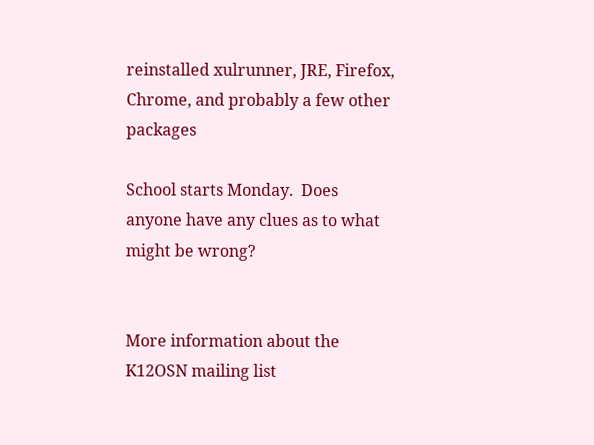reinstalled xulrunner, JRE, Firefox,
Chrome, and probably a few other packages

School starts Monday.  Does anyone have any clues as to what might be wrong?


More information about the K12OSN mailing list